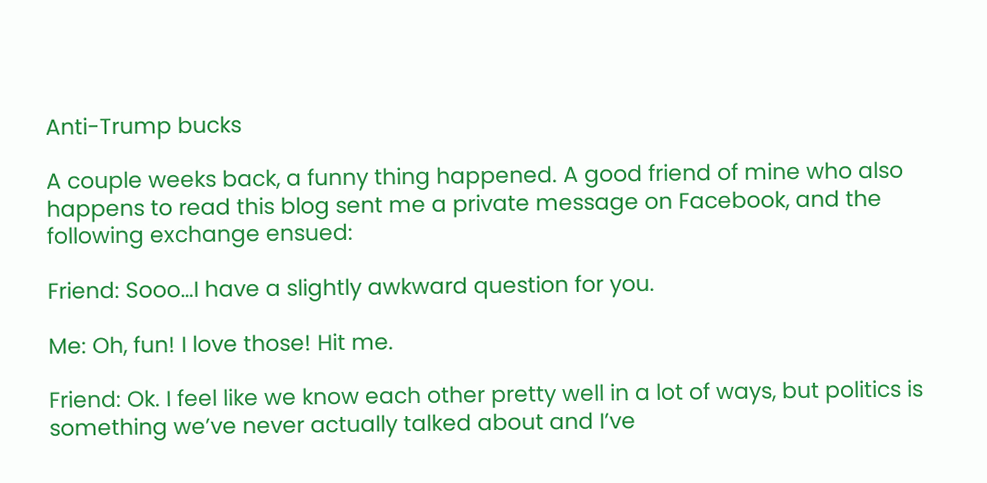Anti-Trump bucks

A couple weeks back, a funny thing happened. A good friend of mine who also happens to read this blog sent me a private message on Facebook, and the following exchange ensued:

Friend: Sooo…I have a slightly awkward question for you.

Me: Oh, fun! I love those! Hit me.

Friend: Ok. I feel like we know each other pretty well in a lot of ways, but politics is something we’ve never actually talked about and I’ve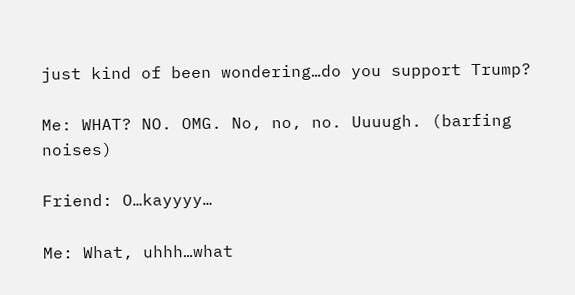just kind of been wondering…do you support Trump?

Me: WHAT? NO. OMG. No, no, no. Uuuugh. (barfing noises)

Friend: O…kayyyy…

Me: What, uhhh…what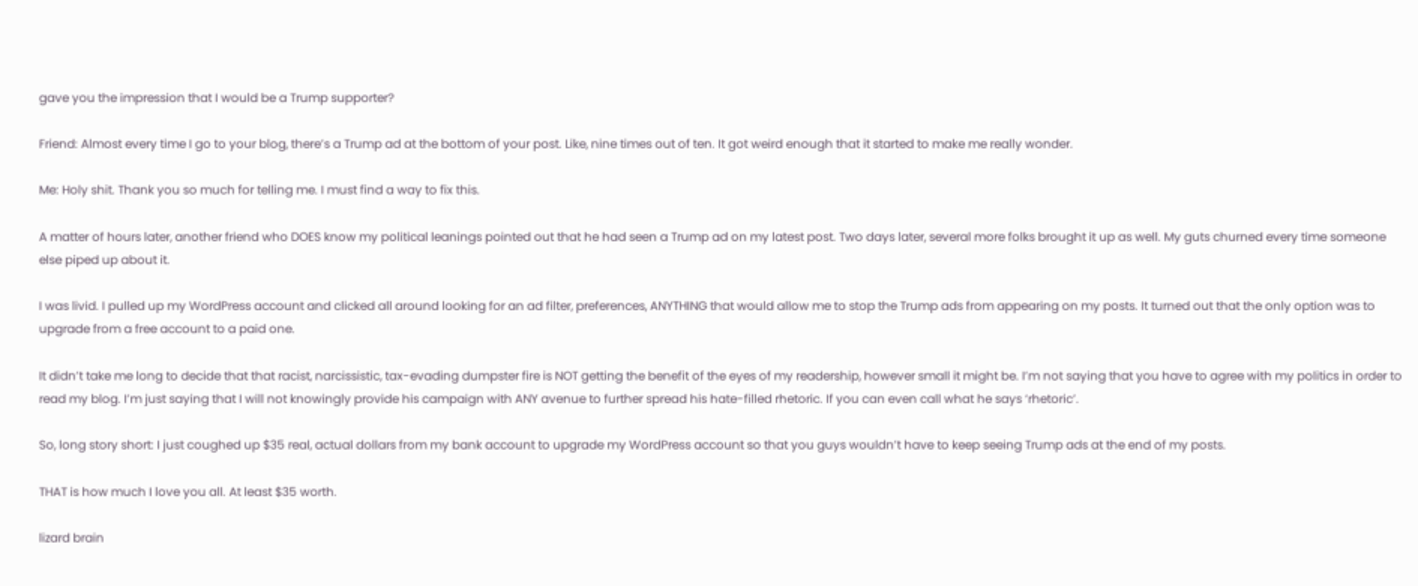gave you the impression that I would be a Trump supporter?

Friend: Almost every time I go to your blog, there’s a Trump ad at the bottom of your post. Like, nine times out of ten. It got weird enough that it started to make me really wonder.

Me: Holy shit. Thank you so much for telling me. I must find a way to fix this.

A matter of hours later, another friend who DOES know my political leanings pointed out that he had seen a Trump ad on my latest post. Two days later, several more folks brought it up as well. My guts churned every time someone else piped up about it.

I was livid. I pulled up my WordPress account and clicked all around looking for an ad filter, preferences, ANYTHING that would allow me to stop the Trump ads from appearing on my posts. It turned out that the only option was to upgrade from a free account to a paid one.

It didn’t take me long to decide that that racist, narcissistic, tax-evading dumpster fire is NOT getting the benefit of the eyes of my readership, however small it might be. I’m not saying that you have to agree with my politics in order to read my blog. I’m just saying that I will not knowingly provide his campaign with ANY avenue to further spread his hate-filled rhetoric. If you can even call what he says ‘rhetoric’.

So, long story short: I just coughed up $35 real, actual dollars from my bank account to upgrade my WordPress account so that you guys wouldn’t have to keep seeing Trump ads at the end of my posts.

THAT is how much I love you all. At least $35 worth.

lizard brain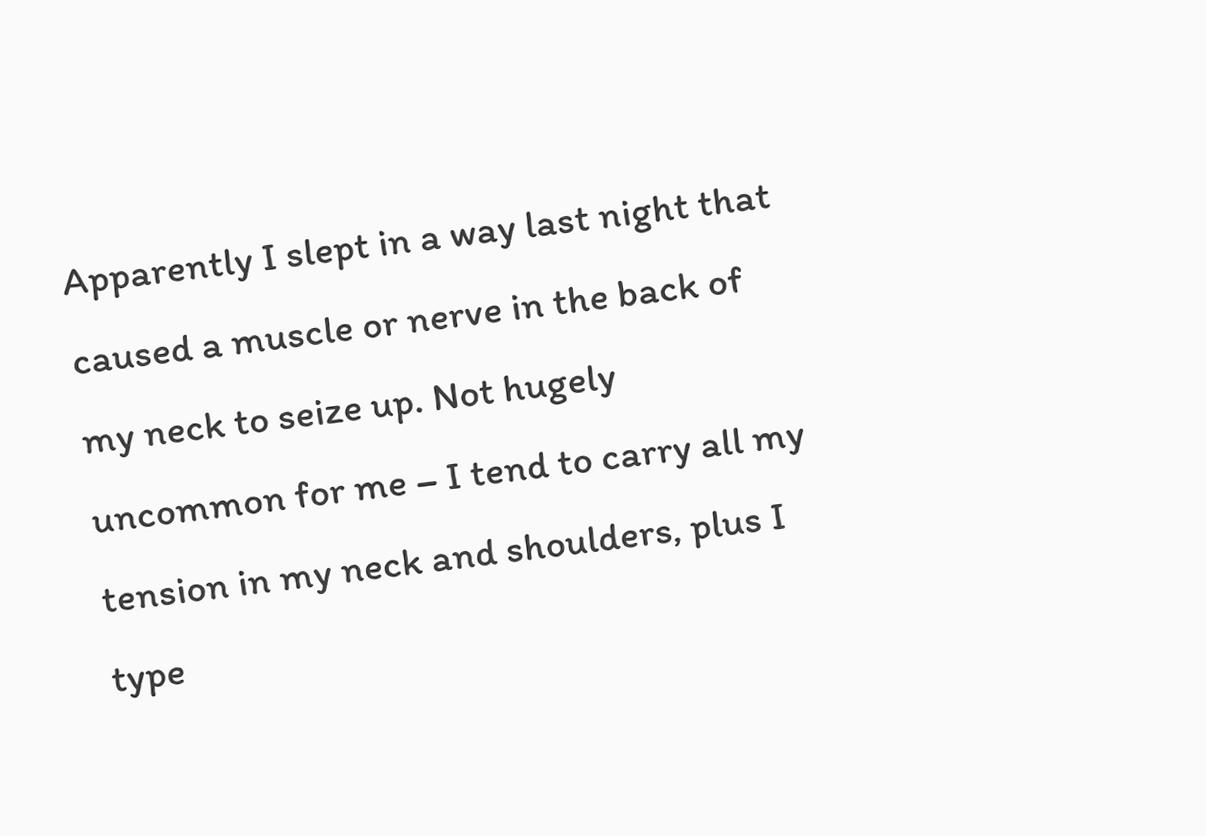Apparently I slept in a way last night that caused a muscle or nerve in the back of my neck to seize up. Not hugely uncommon for me – I tend to carry all my tension in my neck and shoulders, plus I type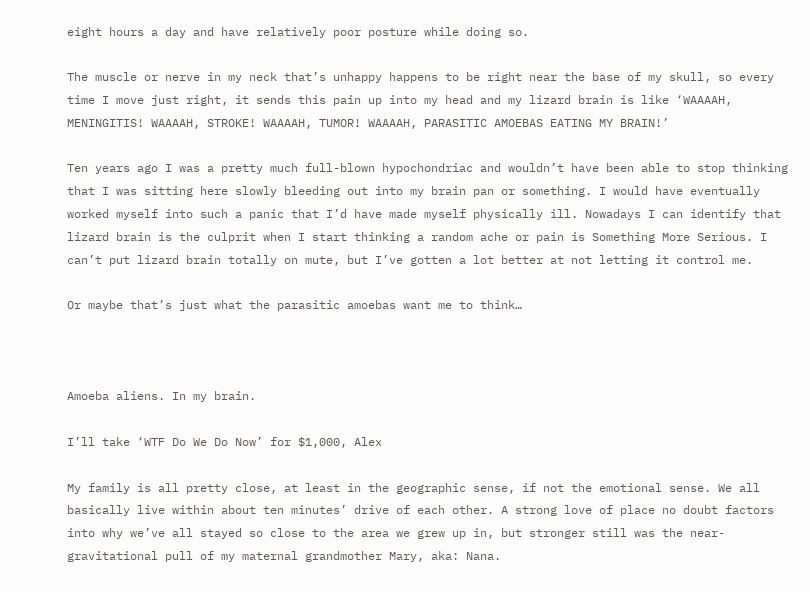eight hours a day and have relatively poor posture while doing so.

The muscle or nerve in my neck that’s unhappy happens to be right near the base of my skull, so every time I move just right, it sends this pain up into my head and my lizard brain is like ‘WAAAAH, MENINGITIS! WAAAAH, STROKE! WAAAAH, TUMOR! WAAAAH, PARASITIC AMOEBAS EATING MY BRAIN!’

Ten years ago I was a pretty much full-blown hypochondriac and wouldn’t have been able to stop thinking that I was sitting here slowly bleeding out into my brain pan or something. I would have eventually worked myself into such a panic that I’d have made myself physically ill. Nowadays I can identify that lizard brain is the culprit when I start thinking a random ache or pain is Something More Serious. I can’t put lizard brain totally on mute, but I’ve gotten a lot better at not letting it control me.

Or maybe that’s just what the parasitic amoebas want me to think…



Amoeba aliens. In my brain.

I’ll take ‘WTF Do We Do Now’ for $1,000, Alex

My family is all pretty close, at least in the geographic sense, if not the emotional sense. We all basically live within about ten minutes’ drive of each other. A strong love of place no doubt factors into why we’ve all stayed so close to the area we grew up in, but stronger still was the near-gravitational pull of my maternal grandmother Mary, aka: Nana.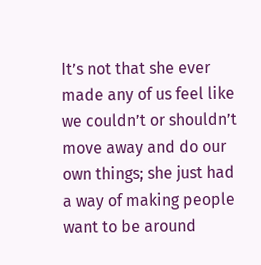It’s not that she ever made any of us feel like we couldn’t or shouldn’t move away and do our own things; she just had a way of making people want to be around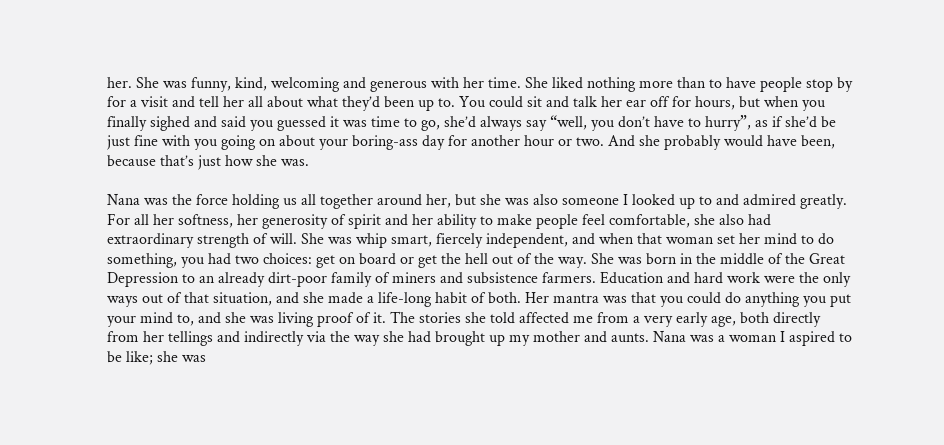her. She was funny, kind, welcoming and generous with her time. She liked nothing more than to have people stop by for a visit and tell her all about what they’d been up to. You could sit and talk her ear off for hours, but when you finally sighed and said you guessed it was time to go, she’d always say “well, you don’t have to hurry”, as if she’d be just fine with you going on about your boring-ass day for another hour or two. And she probably would have been, because that’s just how she was.

Nana was the force holding us all together around her, but she was also someone I looked up to and admired greatly. For all her softness, her generosity of spirit and her ability to make people feel comfortable, she also had extraordinary strength of will. She was whip smart, fiercely independent, and when that woman set her mind to do something, you had two choices: get on board or get the hell out of the way. She was born in the middle of the Great Depression to an already dirt-poor family of miners and subsistence farmers. Education and hard work were the only ways out of that situation, and she made a life-long habit of both. Her mantra was that you could do anything you put your mind to, and she was living proof of it. The stories she told affected me from a very early age, both directly from her tellings and indirectly via the way she had brought up my mother and aunts. Nana was a woman I aspired to be like; she was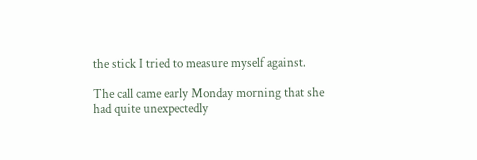the stick I tried to measure myself against.

The call came early Monday morning that she had quite unexpectedly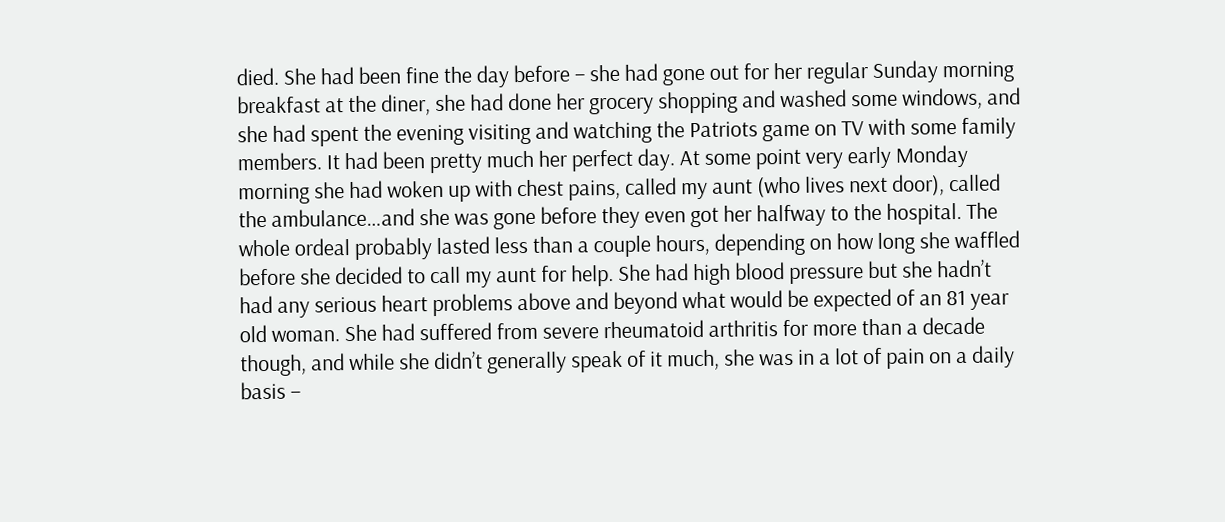died. She had been fine the day before – she had gone out for her regular Sunday morning breakfast at the diner, she had done her grocery shopping and washed some windows, and she had spent the evening visiting and watching the Patriots game on TV with some family members. It had been pretty much her perfect day. At some point very early Monday morning she had woken up with chest pains, called my aunt (who lives next door), called the ambulance…and she was gone before they even got her halfway to the hospital. The whole ordeal probably lasted less than a couple hours, depending on how long she waffled before she decided to call my aunt for help. She had high blood pressure but she hadn’t had any serious heart problems above and beyond what would be expected of an 81 year old woman. She had suffered from severe rheumatoid arthritis for more than a decade though, and while she didn’t generally speak of it much, she was in a lot of pain on a daily basis –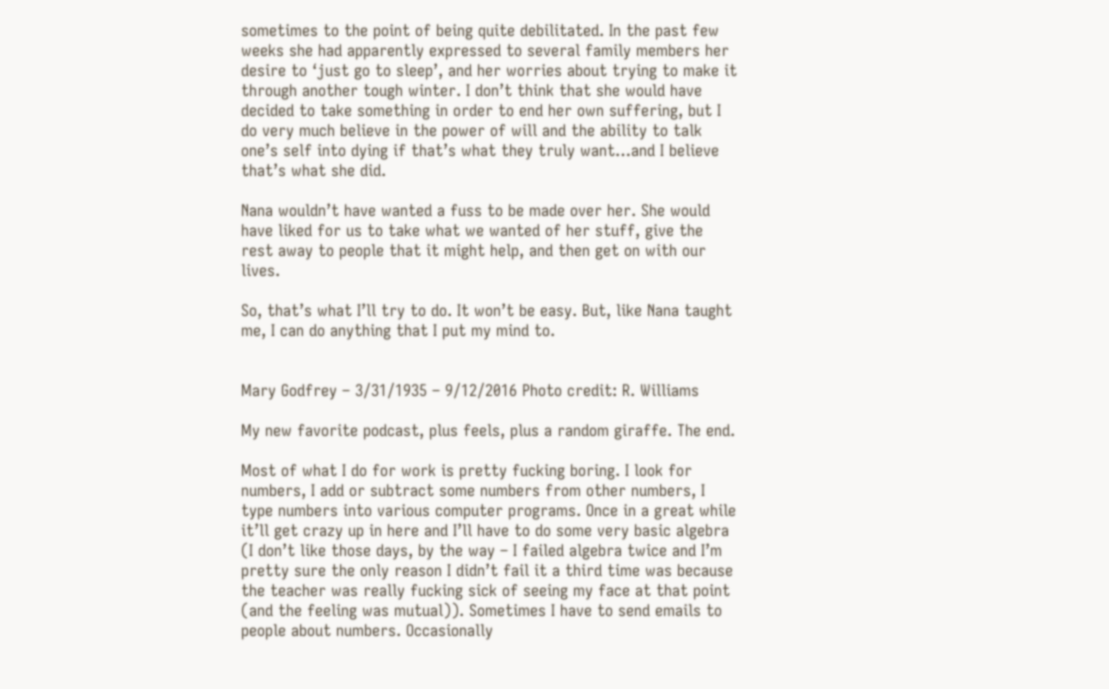sometimes to the point of being quite debilitated. In the past few weeks she had apparently expressed to several family members her desire to ‘just go to sleep’, and her worries about trying to make it through another tough winter. I don’t think that she would have decided to take something in order to end her own suffering, but I do very much believe in the power of will and the ability to talk one’s self into dying if that’s what they truly want…and I believe that’s what she did.

Nana wouldn’t have wanted a fuss to be made over her. She would have liked for us to take what we wanted of her stuff, give the rest away to people that it might help, and then get on with our lives.

So, that’s what I’ll try to do. It won’t be easy. But, like Nana taught me, I can do anything that I put my mind to.


Mary Godfrey – 3/31/1935 – 9/12/2016 Photo credit: R. Williams

My new favorite podcast, plus feels, plus a random giraffe. The end.

Most of what I do for work is pretty fucking boring. I look for numbers, I add or subtract some numbers from other numbers, I type numbers into various computer programs. Once in a great while it’ll get crazy up in here and I’ll have to do some very basic algebra (I don’t like those days, by the way – I failed algebra twice and I’m pretty sure the only reason I didn’t fail it a third time was because the teacher was really fucking sick of seeing my face at that point (and the feeling was mutual)). Sometimes I have to send emails to people about numbers. Occasionally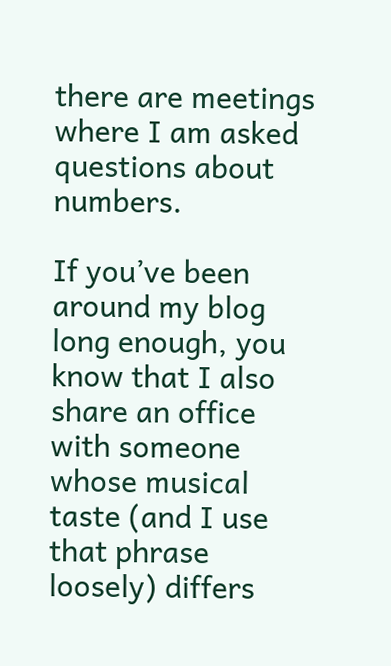there are meetings where I am asked questions about numbers.

If you’ve been around my blog long enough, you know that I also share an office with someone whose musical taste (and I use that phrase loosely) differs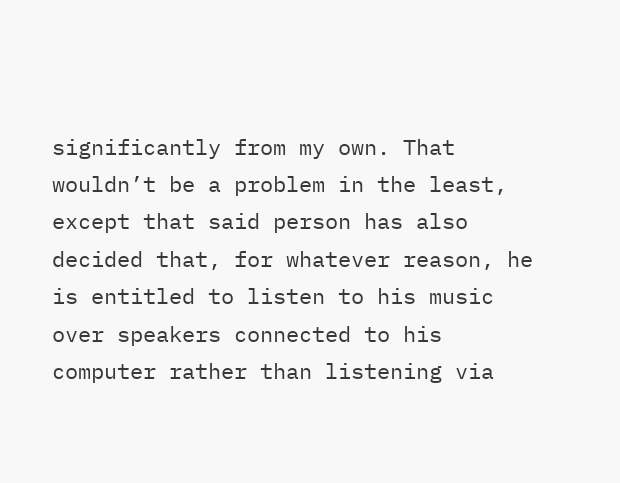significantly from my own. That wouldn’t be a problem in the least, except that said person has also decided that, for whatever reason, he is entitled to listen to his music over speakers connected to his computer rather than listening via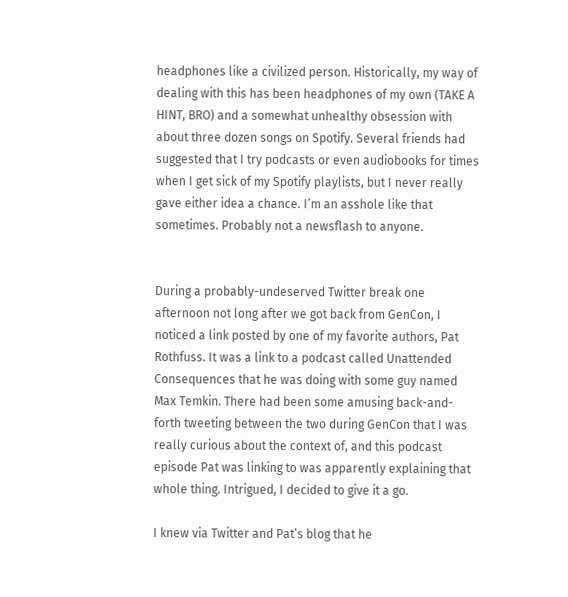headphones like a civilized person. Historically, my way of dealing with this has been headphones of my own (TAKE A HINT, BRO) and a somewhat unhealthy obsession with about three dozen songs on Spotify. Several friends had suggested that I try podcasts or even audiobooks for times when I get sick of my Spotify playlists, but I never really gave either idea a chance. I’m an asshole like that sometimes. Probably not a newsflash to anyone.


During a probably-undeserved Twitter break one afternoon not long after we got back from GenCon, I noticed a link posted by one of my favorite authors, Pat Rothfuss. It was a link to a podcast called Unattended Consequences that he was doing with some guy named Max Temkin. There had been some amusing back-and-forth tweeting between the two during GenCon that I was really curious about the context of, and this podcast episode Pat was linking to was apparently explaining that whole thing. Intrigued, I decided to give it a go.

I knew via Twitter and Pat’s blog that he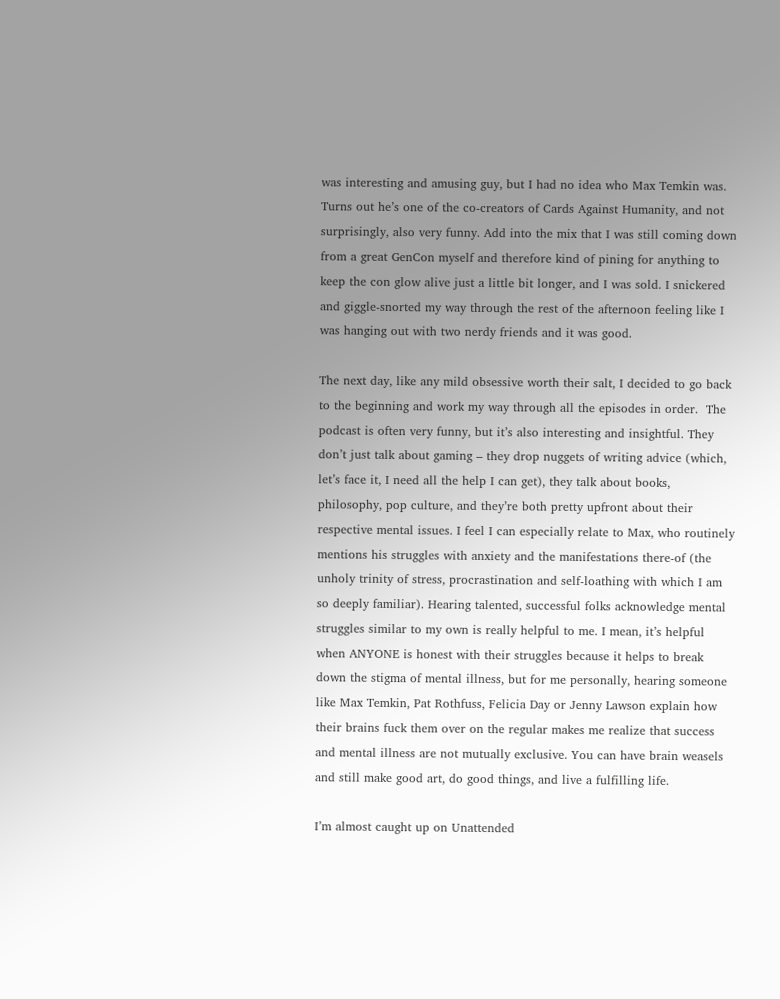was interesting and amusing guy, but I had no idea who Max Temkin was. Turns out he’s one of the co-creators of Cards Against Humanity, and not surprisingly, also very funny. Add into the mix that I was still coming down from a great GenCon myself and therefore kind of pining for anything to keep the con glow alive just a little bit longer, and I was sold. I snickered and giggle-snorted my way through the rest of the afternoon feeling like I was hanging out with two nerdy friends and it was good.

The next day, like any mild obsessive worth their salt, I decided to go back to the beginning and work my way through all the episodes in order.  The podcast is often very funny, but it’s also interesting and insightful. They don’t just talk about gaming – they drop nuggets of writing advice (which, let’s face it, I need all the help I can get), they talk about books, philosophy, pop culture, and they’re both pretty upfront about their respective mental issues. I feel I can especially relate to Max, who routinely mentions his struggles with anxiety and the manifestations there-of (the unholy trinity of stress, procrastination and self-loathing with which I am so deeply familiar). Hearing talented, successful folks acknowledge mental struggles similar to my own is really helpful to me. I mean, it’s helpful when ANYONE is honest with their struggles because it helps to break down the stigma of mental illness, but for me personally, hearing someone like Max Temkin, Pat Rothfuss, Felicia Day or Jenny Lawson explain how their brains fuck them over on the regular makes me realize that success and mental illness are not mutually exclusive. You can have brain weasels and still make good art, do good things, and live a fulfilling life.

I’m almost caught up on Unattended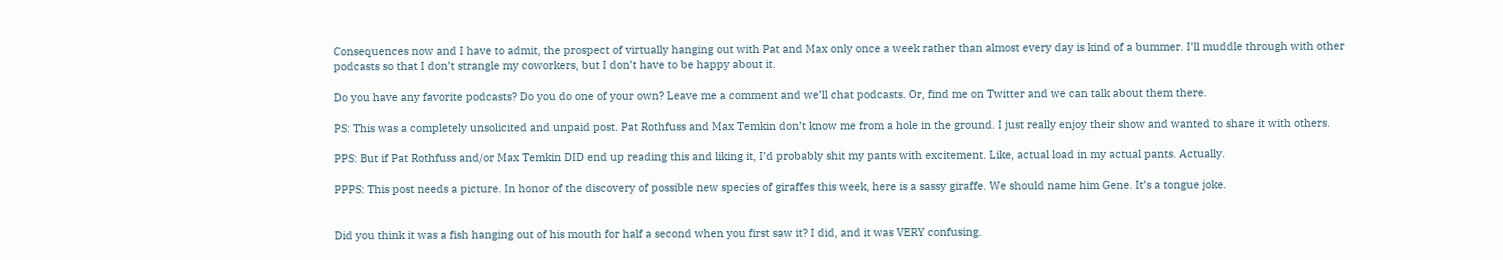Consequences now and I have to admit, the prospect of virtually hanging out with Pat and Max only once a week rather than almost every day is kind of a bummer. I’ll muddle through with other podcasts so that I don’t strangle my coworkers, but I don’t have to be happy about it.

Do you have any favorite podcasts? Do you do one of your own? Leave me a comment and we’ll chat podcasts. Or, find me on Twitter and we can talk about them there.

PS: This was a completely unsolicited and unpaid post. Pat Rothfuss and Max Temkin don’t know me from a hole in the ground. I just really enjoy their show and wanted to share it with others.

PPS: But if Pat Rothfuss and/or Max Temkin DID end up reading this and liking it, I’d probably shit my pants with excitement. Like, actual load in my actual pants. Actually.

PPPS: This post needs a picture. In honor of the discovery of possible new species of giraffes this week, here is a sassy giraffe. We should name him Gene. It’s a tongue joke.


Did you think it was a fish hanging out of his mouth for half a second when you first saw it? I did, and it was VERY confusing.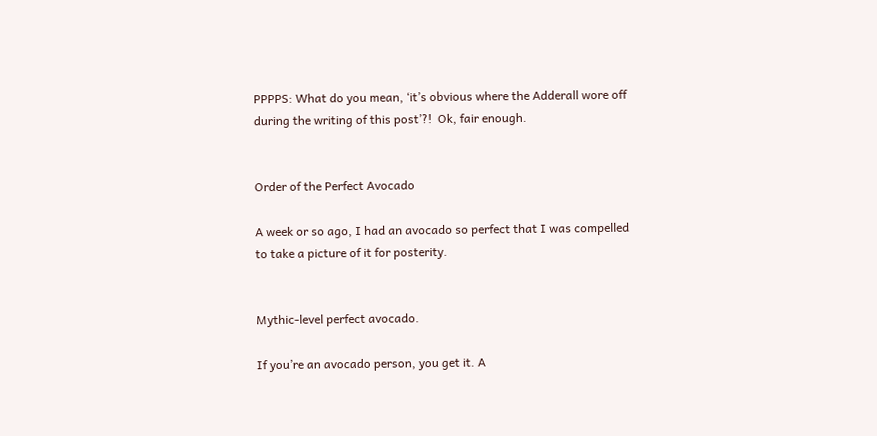PPPPS: What do you mean, ‘it’s obvious where the Adderall wore off during the writing of this post’?!  Ok, fair enough.


Order of the Perfect Avocado

A week or so ago, I had an avocado so perfect that I was compelled to take a picture of it for posterity.


Mythic-level perfect avocado.

If you’re an avocado person, you get it. A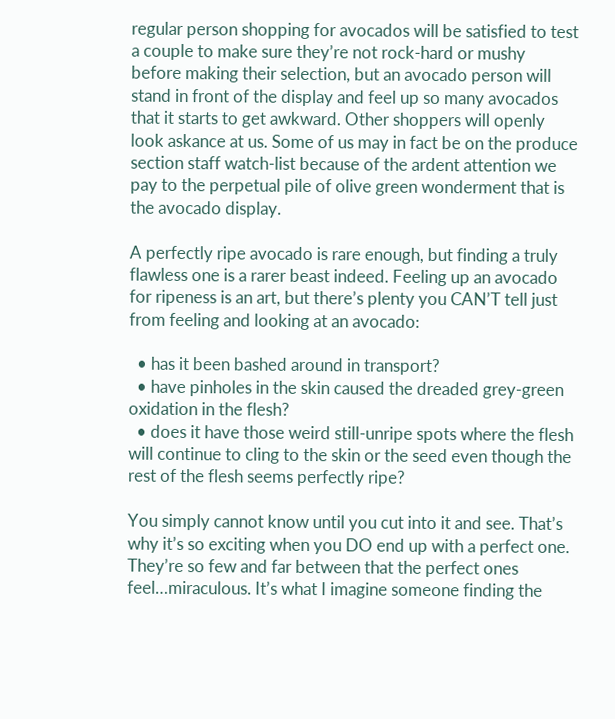regular person shopping for avocados will be satisfied to test a couple to make sure they’re not rock-hard or mushy before making their selection, but an avocado person will stand in front of the display and feel up so many avocados that it starts to get awkward. Other shoppers will openly look askance at us. Some of us may in fact be on the produce section staff watch-list because of the ardent attention we pay to the perpetual pile of olive green wonderment that is the avocado display.

A perfectly ripe avocado is rare enough, but finding a truly flawless one is a rarer beast indeed. Feeling up an avocado for ripeness is an art, but there’s plenty you CAN’T tell just from feeling and looking at an avocado:

  • has it been bashed around in transport?
  • have pinholes in the skin caused the dreaded grey-green oxidation in the flesh?
  • does it have those weird still-unripe spots where the flesh will continue to cling to the skin or the seed even though the rest of the flesh seems perfectly ripe?

You simply cannot know until you cut into it and see. That’s why it’s so exciting when you DO end up with a perfect one. They’re so few and far between that the perfect ones feel…miraculous. It’s what I imagine someone finding the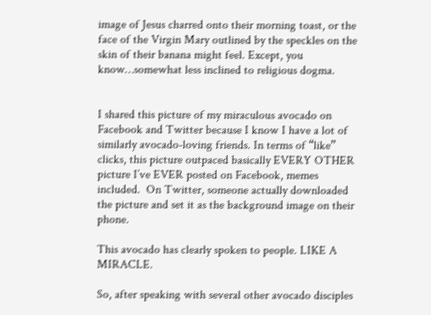image of Jesus charred onto their morning toast, or the face of the Virgin Mary outlined by the speckles on the skin of their banana might feel. Except, you know…somewhat less inclined to religious dogma.


I shared this picture of my miraculous avocado on Facebook and Twitter because I know I have a lot of similarly avocado-loving friends. In terms of “like” clicks, this picture outpaced basically EVERY OTHER picture I’ve EVER posted on Facebook, memes included.  On Twitter, someone actually downloaded the picture and set it as the background image on their phone.

This avocado has clearly spoken to people. LIKE A MIRACLE.

So, after speaking with several other avocado disciples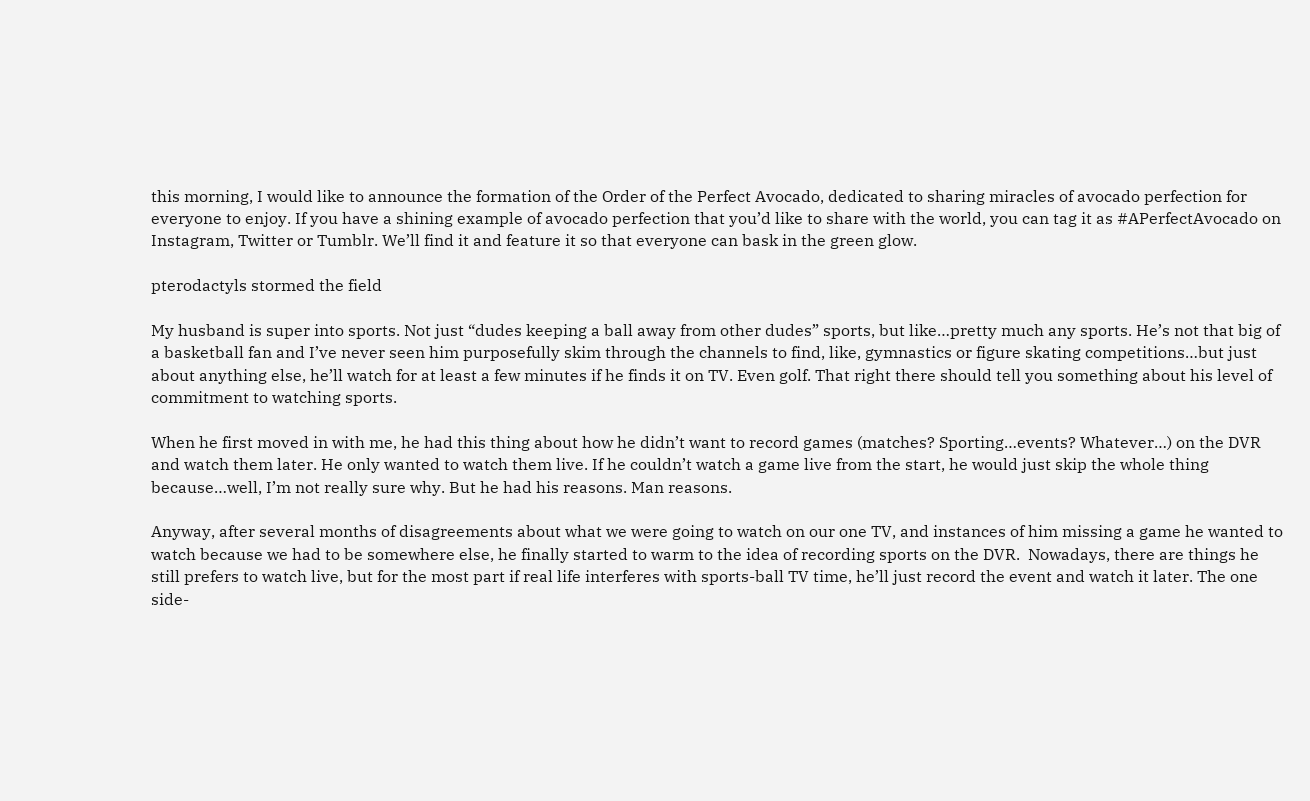this morning, I would like to announce the formation of the Order of the Perfect Avocado, dedicated to sharing miracles of avocado perfection for everyone to enjoy. If you have a shining example of avocado perfection that you’d like to share with the world, you can tag it as #APerfectAvocado on Instagram, Twitter or Tumblr. We’ll find it and feature it so that everyone can bask in the green glow.

pterodactyls stormed the field

My husband is super into sports. Not just “dudes keeping a ball away from other dudes” sports, but like…pretty much any sports. He’s not that big of a basketball fan and I’ve never seen him purposefully skim through the channels to find, like, gymnastics or figure skating competitions…but just about anything else, he’ll watch for at least a few minutes if he finds it on TV. Even golf. That right there should tell you something about his level of commitment to watching sports.

When he first moved in with me, he had this thing about how he didn’t want to record games (matches? Sporting…events? Whatever…) on the DVR and watch them later. He only wanted to watch them live. If he couldn’t watch a game live from the start, he would just skip the whole thing because…well, I’m not really sure why. But he had his reasons. Man reasons.

Anyway, after several months of disagreements about what we were going to watch on our one TV, and instances of him missing a game he wanted to watch because we had to be somewhere else, he finally started to warm to the idea of recording sports on the DVR.  Nowadays, there are things he still prefers to watch live, but for the most part if real life interferes with sports-ball TV time, he’ll just record the event and watch it later. The one side-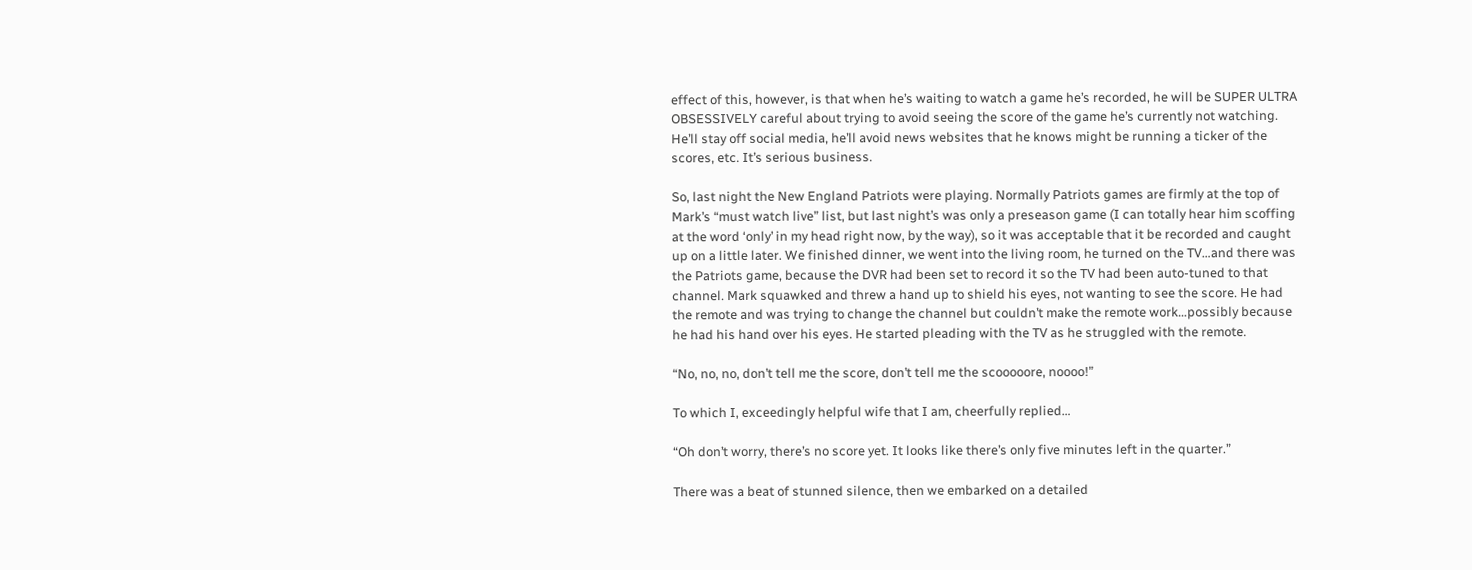effect of this, however, is that when he’s waiting to watch a game he’s recorded, he will be SUPER ULTRA OBSESSIVELY careful about trying to avoid seeing the score of the game he’s currently not watching. He’ll stay off social media, he’ll avoid news websites that he knows might be running a ticker of the scores, etc. It’s serious business.

So, last night the New England Patriots were playing. Normally Patriots games are firmly at the top of Mark’s “must watch live” list, but last night’s was only a preseason game (I can totally hear him scoffing at the word ‘only’ in my head right now, by the way), so it was acceptable that it be recorded and caught up on a little later. We finished dinner, we went into the living room, he turned on the TV…and there was the Patriots game, because the DVR had been set to record it so the TV had been auto-tuned to that channel. Mark squawked and threw a hand up to shield his eyes, not wanting to see the score. He had the remote and was trying to change the channel but couldn’t make the remote work…possibly because he had his hand over his eyes. He started pleading with the TV as he struggled with the remote.

“No, no, no, don’t tell me the score, don’t tell me the scooooore, noooo!”

To which I, exceedingly helpful wife that I am, cheerfully replied…

“Oh don’t worry, there’s no score yet. It looks like there’s only five minutes left in the quarter.”

There was a beat of stunned silence, then we embarked on a detailed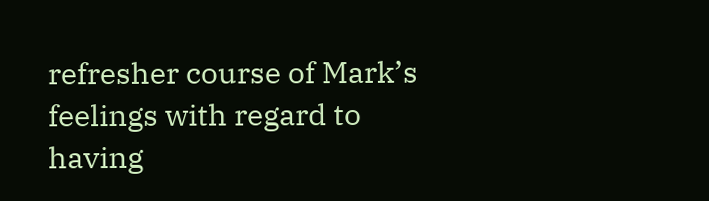refresher course of Mark’s feelings with regard to having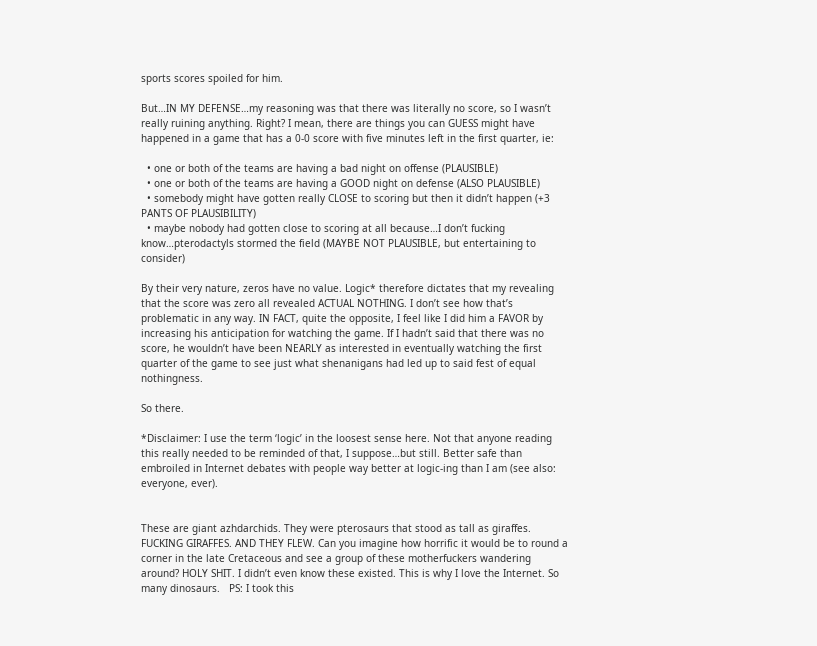sports scores spoiled for him.

But…IN MY DEFENSE…my reasoning was that there was literally no score, so I wasn’t really ruining anything. Right? I mean, there are things you can GUESS might have happened in a game that has a 0-0 score with five minutes left in the first quarter, ie:

  • one or both of the teams are having a bad night on offense (PLAUSIBLE)
  • one or both of the teams are having a GOOD night on defense (ALSO PLAUSIBLE)
  • somebody might have gotten really CLOSE to scoring but then it didn’t happen (+3 PANTS OF PLAUSIBILITY)
  • maybe nobody had gotten close to scoring at all because…I don’t fucking know…pterodactyls stormed the field (MAYBE NOT PLAUSIBLE, but entertaining to consider)

By their very nature, zeros have no value. Logic* therefore dictates that my revealing that the score was zero all revealed ACTUAL NOTHING. I don’t see how that’s problematic in any way. IN FACT, quite the opposite, I feel like I did him a FAVOR by increasing his anticipation for watching the game. If I hadn’t said that there was no score, he wouldn’t have been NEARLY as interested in eventually watching the first quarter of the game to see just what shenanigans had led up to said fest of equal nothingness.

So there.

*Disclaimer: I use the term ‘logic’ in the loosest sense here. Not that anyone reading this really needed to be reminded of that, I suppose…but still. Better safe than embroiled in Internet debates with people way better at logic-ing than I am (see also: everyone, ever).


These are giant azhdarchids. They were pterosaurs that stood as tall as giraffes. FUCKING GIRAFFES. AND THEY FLEW. Can you imagine how horrific it would be to round a corner in the late Cretaceous and see a group of these motherfuckers wandering around? HOLY SHIT. I didn’t even know these existed. This is why I love the Internet. So many dinosaurs.   PS: I took this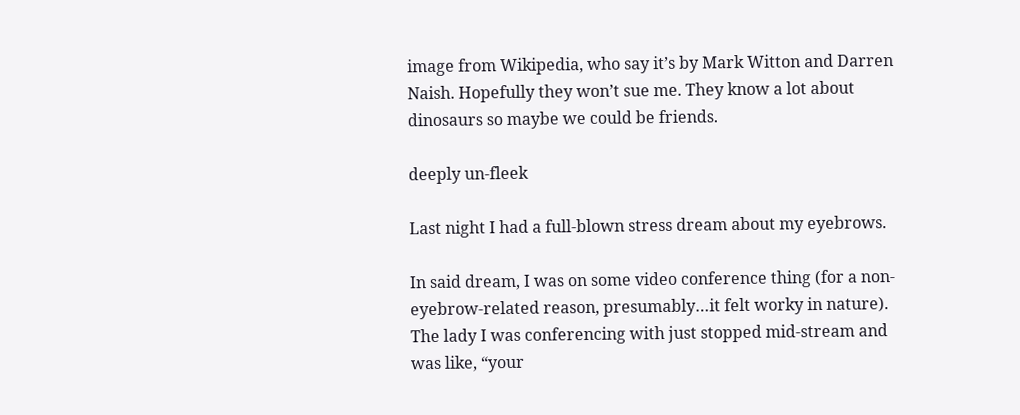image from Wikipedia, who say it’s by Mark Witton and Darren Naish. Hopefully they won’t sue me. They know a lot about dinosaurs so maybe we could be friends.

deeply un-fleek

Last night I had a full-blown stress dream about my eyebrows.

In said dream, I was on some video conference thing (for a non-eyebrow-related reason, presumably…it felt worky in nature). The lady I was conferencing with just stopped mid-stream and was like, “your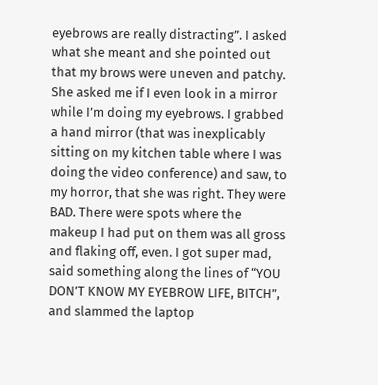eyebrows are really distracting”. I asked what she meant and she pointed out that my brows were uneven and patchy. She asked me if I even look in a mirror while I’m doing my eyebrows. I grabbed a hand mirror (that was inexplicably sitting on my kitchen table where I was doing the video conference) and saw, to my horror, that she was right. They were BAD. There were spots where the makeup I had put on them was all gross and flaking off, even. I got super mad, said something along the lines of “YOU DON’T KNOW MY EYEBROW LIFE, BITCH”, and slammed the laptop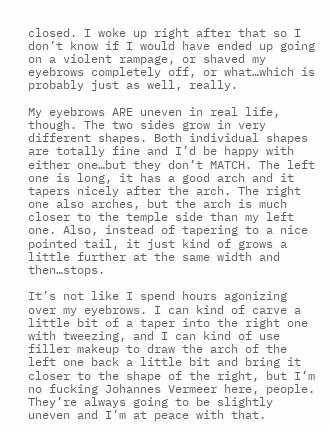closed. I woke up right after that so I don’t know if I would have ended up going on a violent rampage, or shaved my eyebrows completely off, or what…which is probably just as well, really.

My eyebrows ARE uneven in real life, though. The two sides grow in very different shapes. Both individual shapes are totally fine and I’d be happy with either one…but they don’t MATCH. The left one is long, it has a good arch and it tapers nicely after the arch. The right one also arches, but the arch is much closer to the temple side than my left one. Also, instead of tapering to a nice pointed tail, it just kind of grows a little further at the same width and then…stops.

It’s not like I spend hours agonizing over my eyebrows. I can kind of carve a little bit of a taper into the right one with tweezing, and I can kind of use filler makeup to draw the arch of the left one back a little bit and bring it closer to the shape of the right, but I’m no fucking Johannes Vermeer here, people. They’re always going to be slightly uneven and I’m at peace with that.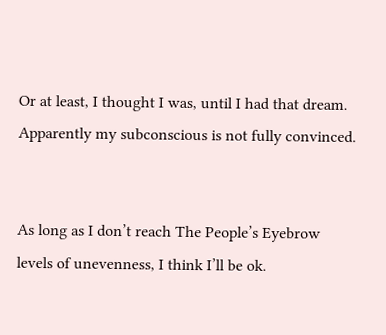Or at least, I thought I was, until I had that dream. Apparently my subconscious is not fully convinced.


As long as I don’t reach The People’s Eyebrow levels of unevenness, I think I’ll be ok.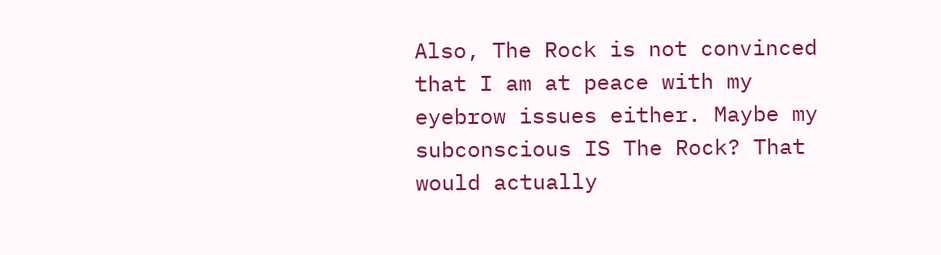Also, The Rock is not convinced that I am at peace with my eyebrow issues either. Maybe my subconscious IS The Rock? That would actually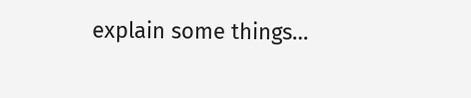explain some things…